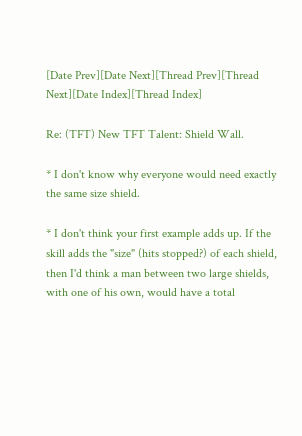[Date Prev][Date Next][Thread Prev][Thread Next][Date Index][Thread Index]

Re: (TFT) New TFT Talent: Shield Wall.

* I don't know why everyone would need exactly the same size shield.

* I don't think your first example adds up. If the skill adds the "size" (hits stopped?) of each shield, then I'd think a man between two large shields, with one of his own, would have a total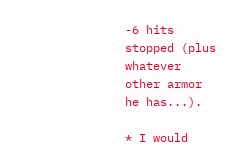-6 hits stopped (plus whatever other armor he has...).

* I would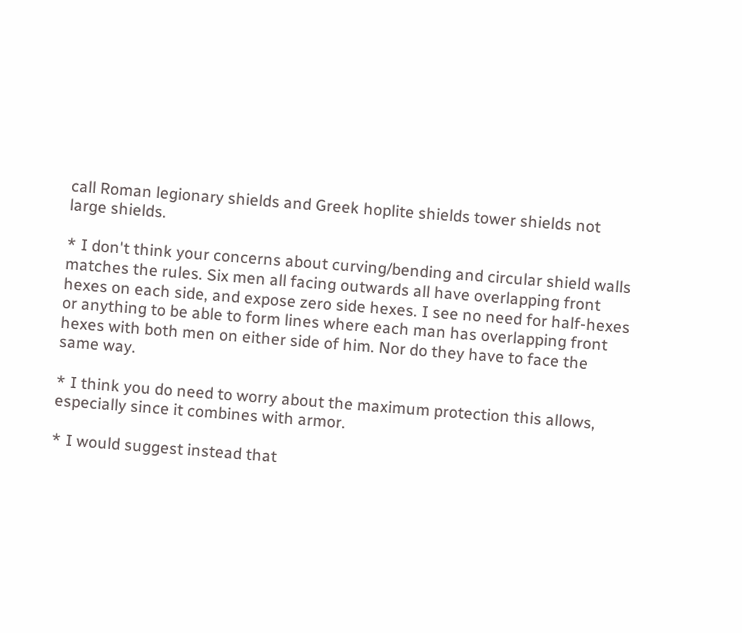call Roman legionary shields and Greek hoplite shields tower shields not large shields.

* I don't think your concerns about curving/bending and circular shield walls matches the rules. Six men all facing outwards all have overlapping front hexes on each side, and expose zero side hexes. I see no need for half-hexes or anything to be able to form lines where each man has overlapping front hexes with both men on either side of him. Nor do they have to face the same way.

* I think you do need to worry about the maximum protection this allows, especially since it combines with armor.

* I would suggest instead that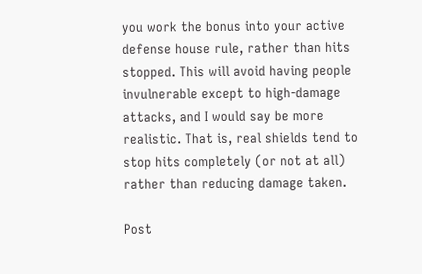you work the bonus into your active defense house rule, rather than hits stopped. This will avoid having people invulnerable except to high-damage attacks, and I would say be more realistic. That is, real shields tend to stop hits completely (or not at all) rather than reducing damage taken.

Post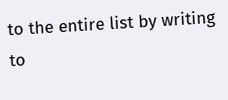to the entire list by writing to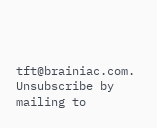tft@brainiac.com.
Unsubscribe by mailing to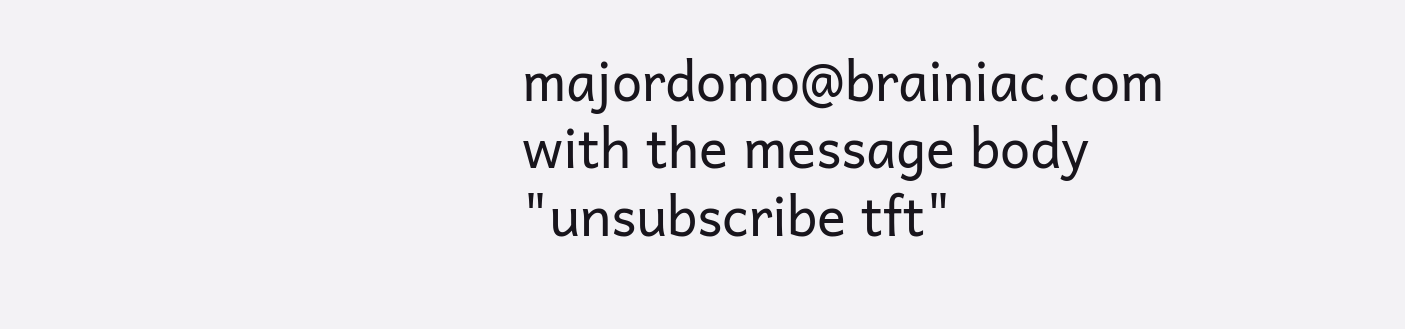majordomo@brainiac.com with the message body
"unsubscribe tft"